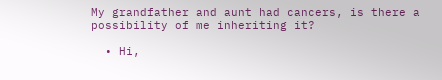My grandfather and aunt had cancers, is there a possibility of me inheriting it?

  • Hi,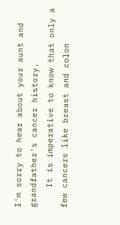I'm sorry to hear about your aunt and grandfather's cancer history.
    It is imperative to know that only a few cancers like breast and colon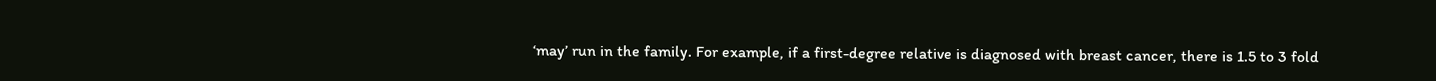‘may’ run in the family. For example, if a first-degree relative is diagnosed with breast cancer, there is 1.5 to 3 fold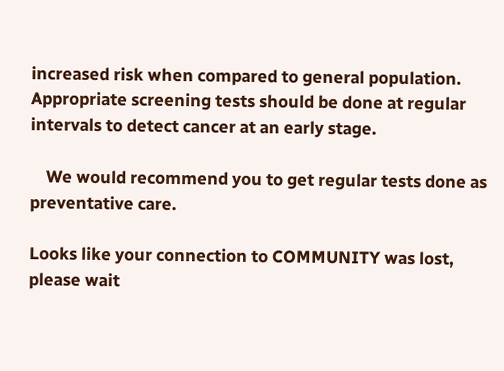increased risk when compared to general population. Appropriate screening tests should be done at regular intervals to detect cancer at an early stage.

    We would recommend you to get regular tests done as preventative care.

Looks like your connection to COMMUNITY was lost, please wait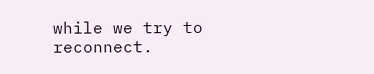while we try to reconnect.